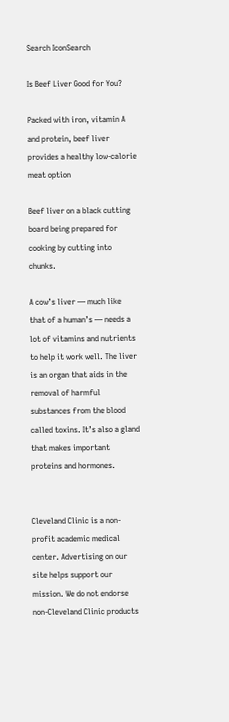Search IconSearch

Is Beef Liver Good for You?

Packed with iron, vitamin A and protein, beef liver provides a healthy low-calorie meat option

Beef liver on a black cutting board being prepared for cooking by cutting into chunks.

A cow’s liver — much like that of a human’s — needs a lot of vitamins and nutrients to help it work well. The liver is an organ that aids in the removal of harmful substances from the blood called toxins. It’s also a gland that makes important proteins and hormones.


Cleveland Clinic is a non-profit academic medical center. Advertising on our site helps support our mission. We do not endorse non-Cleveland Clinic products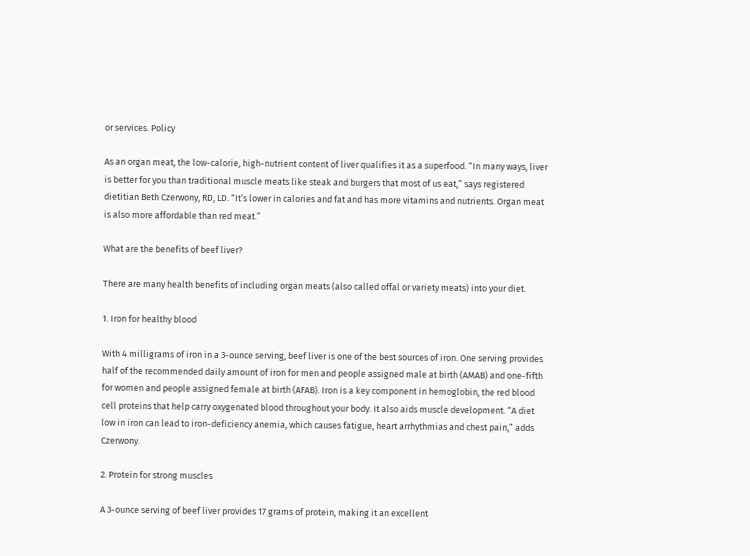or services. Policy

As an organ meat, the low-calorie, high-nutrient content of liver qualifies it as a superfood. “In many ways, liver is better for you than traditional muscle meats like steak and burgers that most of us eat,” says registered dietitian Beth Czerwony, RD, LD. “It’s lower in calories and fat and has more vitamins and nutrients. Organ meat is also more affordable than red meat.”

What are the benefits of beef liver?

There are many health benefits of including organ meats (also called offal or variety meats) into your diet.

1. Iron for healthy blood

With 4 milligrams of iron in a 3-ounce serving, beef liver is one of the best sources of iron. One serving provides half of the recommended daily amount of iron for men and people assigned male at birth (AMAB) and one-fifth for women and people assigned female at birth (AFAB). Iron is a key component in hemoglobin, the red blood cell proteins that help carry oxygenated blood throughout your body. It also aids muscle development. “A diet low in iron can lead to iron-deficiency anemia, which causes fatigue, heart arrhythmias and chest pain,” adds Czerwony.

2. Protein for strong muscles

A 3-ounce serving of beef liver provides 17 grams of protein, making it an excellent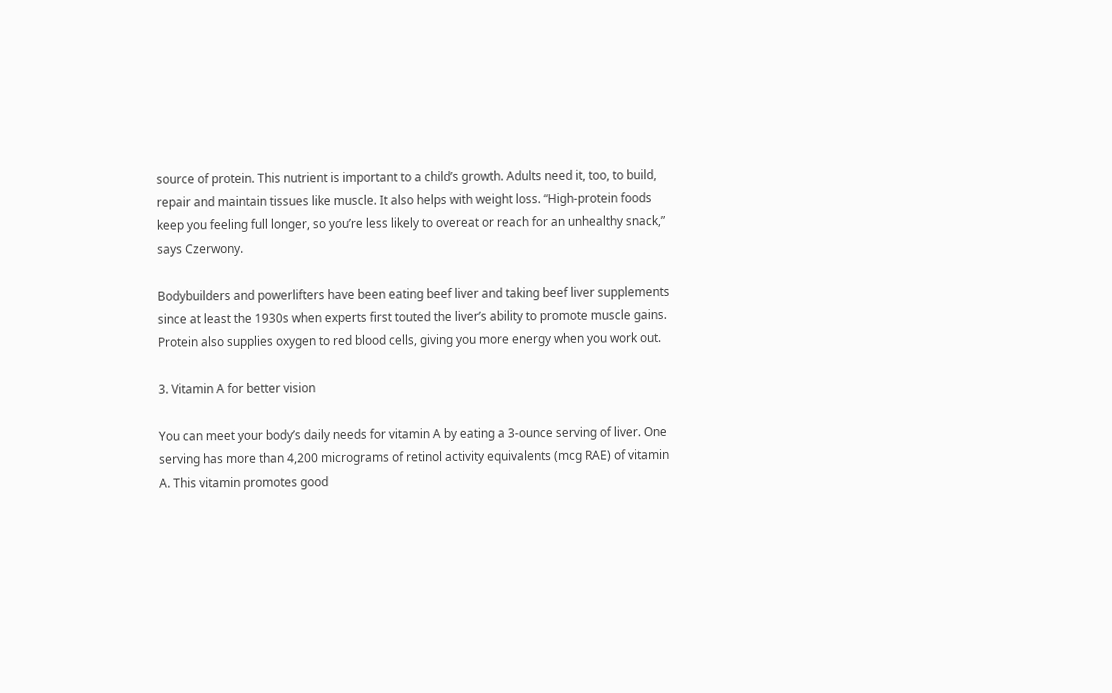source of protein. This nutrient is important to a child’s growth. Adults need it, too, to build, repair and maintain tissues like muscle. It also helps with weight loss. “High-protein foods keep you feeling full longer, so you’re less likely to overeat or reach for an unhealthy snack,” says Czerwony.

Bodybuilders and powerlifters have been eating beef liver and taking beef liver supplements since at least the 1930s when experts first touted the liver’s ability to promote muscle gains. Protein also supplies oxygen to red blood cells, giving you more energy when you work out.

3. Vitamin A for better vision

You can meet your body’s daily needs for vitamin A by eating a 3-ounce serving of liver. One serving has more than 4,200 micrograms of retinol activity equivalents (mcg RAE) of vitamin A. This vitamin promotes good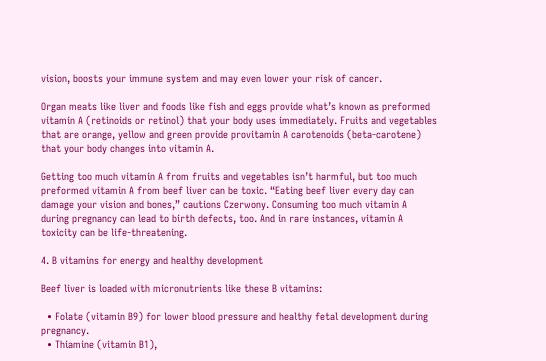vision, boosts your immune system and may even lower your risk of cancer.

Organ meats like liver and foods like fish and eggs provide what’s known as preformed vitamin A (retinoids or retinol) that your body uses immediately. Fruits and vegetables that are orange, yellow and green provide provitamin A carotenoids (beta-carotene) that your body changes into vitamin A.

Getting too much vitamin A from fruits and vegetables isn’t harmful, but too much preformed vitamin A from beef liver can be toxic. “Eating beef liver every day can damage your vision and bones,” cautions Czerwony. Consuming too much vitamin A during pregnancy can lead to birth defects, too. And in rare instances, vitamin A toxicity can be life-threatening.

4. B vitamins for energy and healthy development

Beef liver is loaded with micronutrients like these B vitamins:

  • Folate (vitamin B9) for lower blood pressure and healthy fetal development during pregnancy.
  • Thiamine (vitamin B1),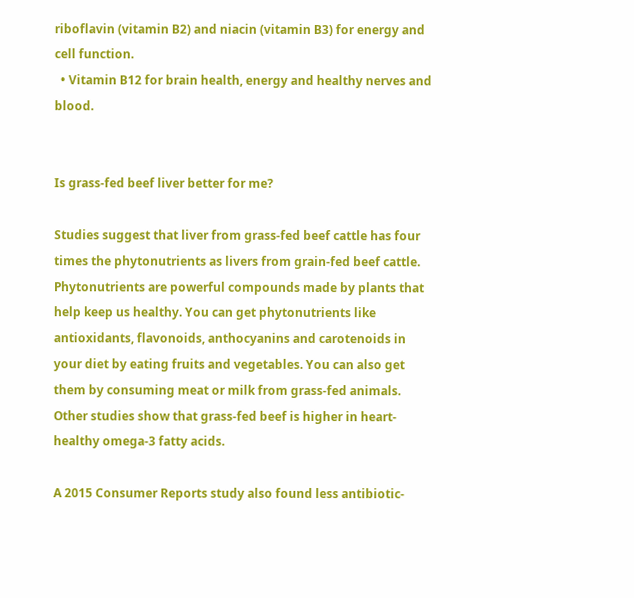riboflavin (vitamin B2) and niacin (vitamin B3) for energy and cell function.
  • Vitamin B12 for brain health, energy and healthy nerves and blood.


Is grass-fed beef liver better for me?

Studies suggest that liver from grass-fed beef cattle has four times the phytonutrients as livers from grain-fed beef cattle. Phytonutrients are powerful compounds made by plants that help keep us healthy. You can get phytonutrients like antioxidants, flavonoids, anthocyanins and carotenoids in your diet by eating fruits and vegetables. You can also get them by consuming meat or milk from grass-fed animals. Other studies show that grass-fed beef is higher in heart-healthy omega-3 fatty acids.

A 2015 Consumer Reports study also found less antibiotic-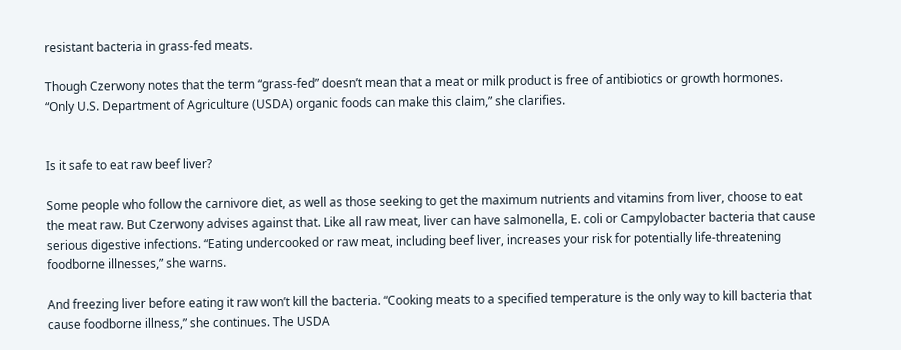resistant bacteria in grass-fed meats.

Though Czerwony notes that the term “grass-fed” doesn’t mean that a meat or milk product is free of antibiotics or growth hormones. “Only U.S. Department of Agriculture (USDA) organic foods can make this claim,” she clarifies.


Is it safe to eat raw beef liver?

Some people who follow the carnivore diet, as well as those seeking to get the maximum nutrients and vitamins from liver, choose to eat the meat raw. But Czerwony advises against that. Like all raw meat, liver can have salmonella, E. coli or Campylobacter bacteria that cause serious digestive infections. “Eating undercooked or raw meat, including beef liver, increases your risk for potentially life-threatening foodborne illnesses,” she warns.

And freezing liver before eating it raw won’t kill the bacteria. “Cooking meats to a specified temperature is the only way to kill bacteria that cause foodborne illness,” she continues. The USDA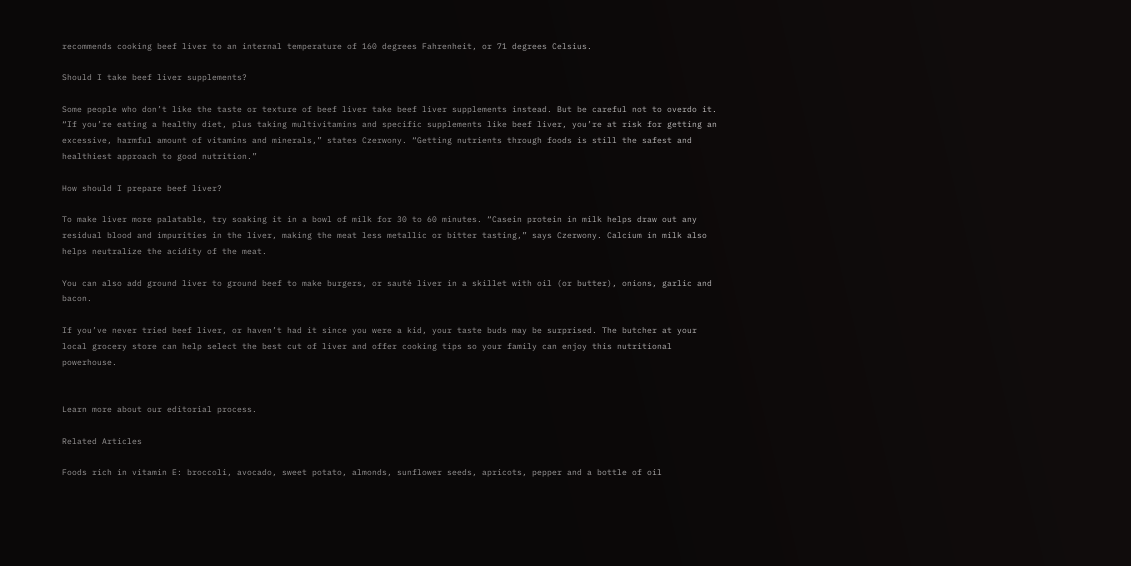recommends cooking beef liver to an internal temperature of 160 degrees Fahrenheit, or 71 degrees Celsius.

Should I take beef liver supplements?

Some people who don’t like the taste or texture of beef liver take beef liver supplements instead. But be careful not to overdo it. “If you’re eating a healthy diet, plus taking multivitamins and specific supplements like beef liver, you’re at risk for getting an excessive, harmful amount of vitamins and minerals,” states Czerwony. “Getting nutrients through foods is still the safest and healthiest approach to good nutrition.”

How should I prepare beef liver?

To make liver more palatable, try soaking it in a bowl of milk for 30 to 60 minutes. “Casein protein in milk helps draw out any residual blood and impurities in the liver, making the meat less metallic or bitter tasting,” says Czerwony. Calcium in milk also helps neutralize the acidity of the meat.

You can also add ground liver to ground beef to make burgers, or sauté liver in a skillet with oil (or butter), onions, garlic and bacon.

If you’ve never tried beef liver, or haven’t had it since you were a kid, your taste buds may be surprised. The butcher at your local grocery store can help select the best cut of liver and offer cooking tips so your family can enjoy this nutritional powerhouse.


Learn more about our editorial process.

Related Articles

Foods rich in vitamin E: broccoli, avocado, sweet potato, almonds, sunflower seeds, apricots, pepper and a bottle of oil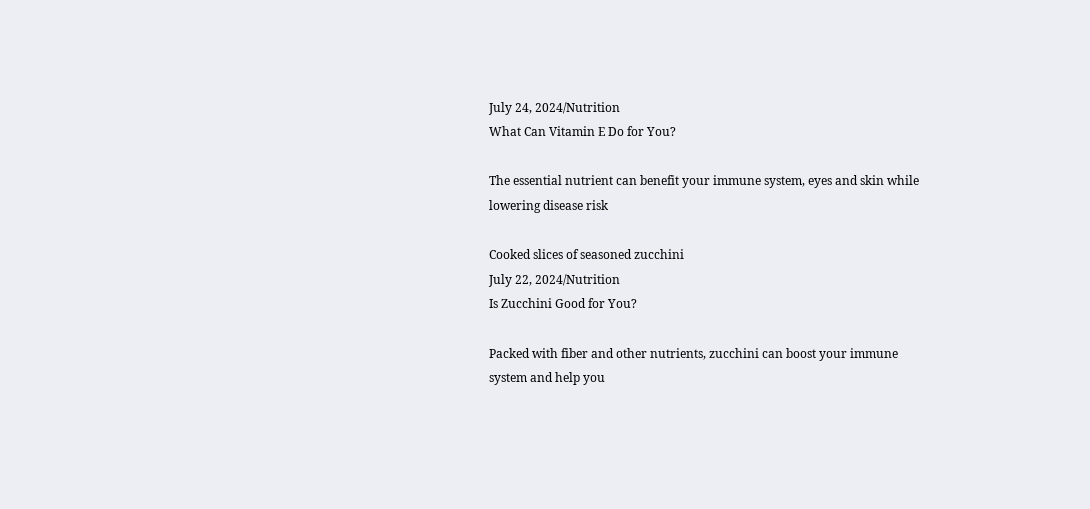July 24, 2024/Nutrition
What Can Vitamin E Do for You?

The essential nutrient can benefit your immune system, eyes and skin while lowering disease risk

Cooked slices of seasoned zucchini
July 22, 2024/Nutrition
Is Zucchini Good for You?

Packed with fiber and other nutrients, zucchini can boost your immune system and help you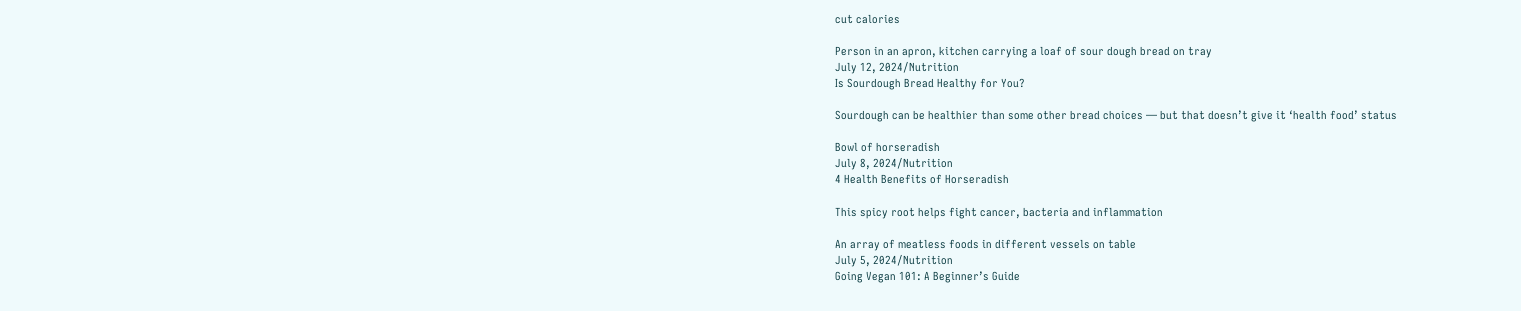cut calories

Person in an apron, kitchen carrying a loaf of sour dough bread on tray
July 12, 2024/Nutrition
Is Sourdough Bread Healthy for You?

Sourdough can be healthier than some other bread choices — but that doesn’t give it ‘health food’ status

Bowl of horseradish
July 8, 2024/Nutrition
4 Health Benefits of Horseradish

This spicy root helps fight cancer, bacteria and inflammation

An array of meatless foods in different vessels on table
July 5, 2024/Nutrition
Going Vegan 101: A Beginner’s Guide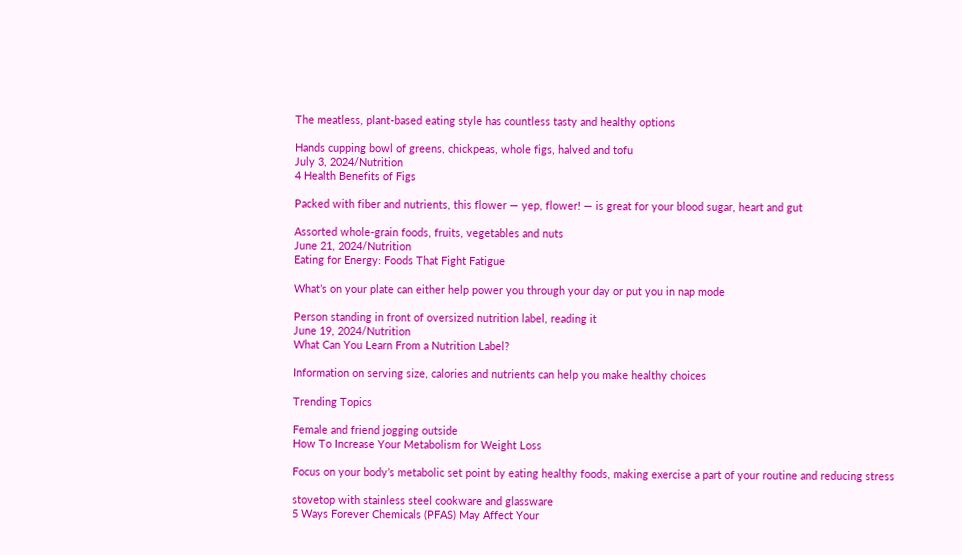The meatless, plant-based eating style has countless tasty and healthy options

Hands cupping bowl of greens, chickpeas, whole figs, halved and tofu
July 3, 2024/Nutrition
4 Health Benefits of Figs

Packed with fiber and nutrients, this flower — yep, flower! — is great for your blood sugar, heart and gut

Assorted whole-grain foods, fruits, vegetables and nuts
June 21, 2024/Nutrition
Eating for Energy: Foods That Fight Fatigue

What’s on your plate can either help power you through your day or put you in nap mode

Person standing in front of oversized nutrition label, reading it
June 19, 2024/Nutrition
What Can You Learn From a Nutrition Label?

Information on serving size, calories and nutrients can help you make healthy choices

Trending Topics

Female and friend jogging outside
How To Increase Your Metabolism for Weight Loss

Focus on your body’s metabolic set point by eating healthy foods, making exercise a part of your routine and reducing stress

stovetop with stainless steel cookware and glassware
5 Ways Forever Chemicals (PFAS) May Affect Your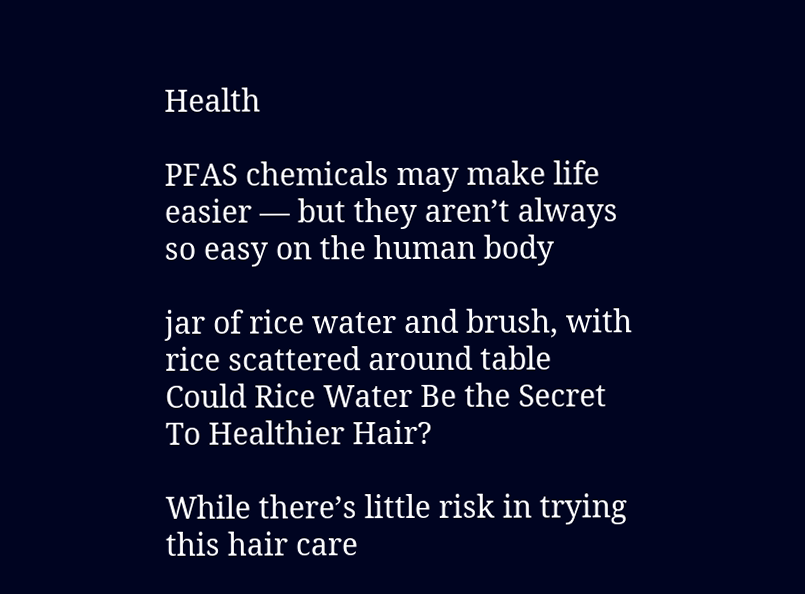Health

PFAS chemicals may make life easier — but they aren’t always so easy on the human body

jar of rice water and brush, with rice scattered around table
Could Rice Water Be the Secret To Healthier Hair?

While there’s little risk in trying this hair care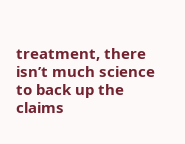treatment, there isn’t much science to back up the claims